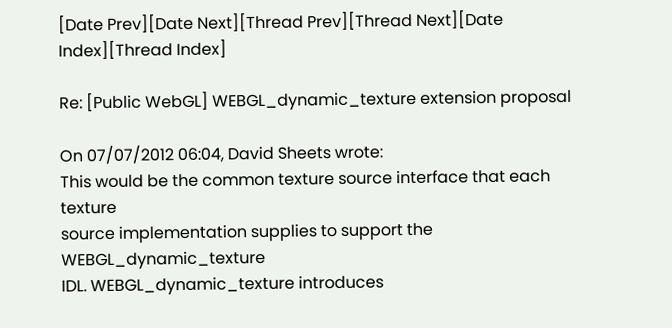[Date Prev][Date Next][Thread Prev][Thread Next][Date Index][Thread Index]

Re: [Public WebGL] WEBGL_dynamic_texture extension proposal

On 07/07/2012 06:04, David Sheets wrote:
This would be the common texture source interface that each texture
source implementation supplies to support the WEBGL_dynamic_texture
IDL. WEBGL_dynamic_texture introduces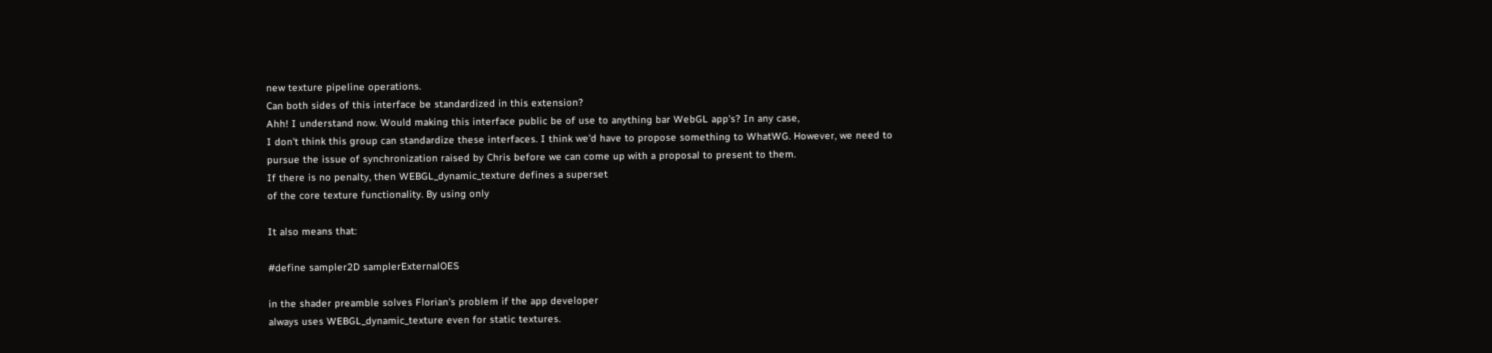new texture pipeline operations.
Can both sides of this interface be standardized in this extension?
Ahh! I understand now. Would making this interface public be of use to anything bar WebGL app's? In any case,
I don't think this group can standardize these interfaces. I think we'd have to propose something to WhatWG. However, we need to pursue the issue of synchronization raised by Chris before we can come up with a proposal to present to them.
If there is no penalty, then WEBGL_dynamic_texture defines a superset
of the core texture functionality. By using only

It also means that:

#define sampler2D samplerExternalOES

in the shader preamble solves Florian's problem if the app developer
always uses WEBGL_dynamic_texture even for static textures.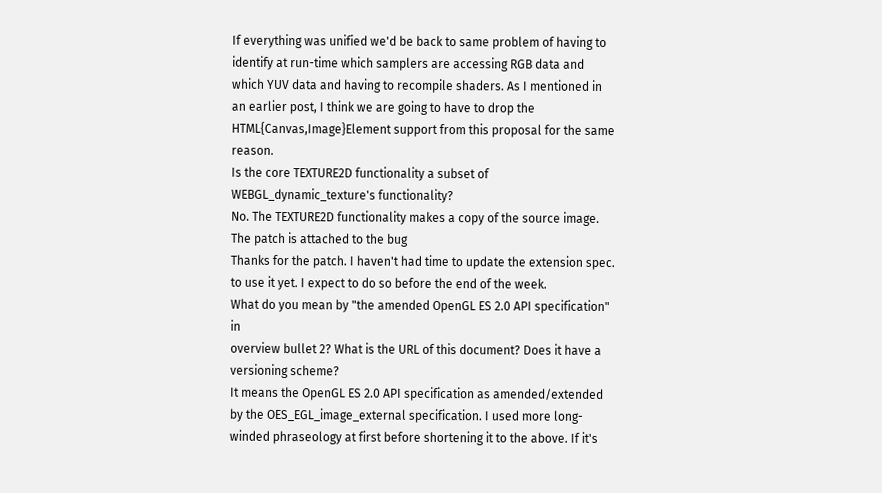If everything was unified we'd be back to same problem of having to identify at run-time which samplers are accessing RGB data and which YUV data and having to recompile shaders. As I mentioned in an earlier post, I think we are going to have to drop the HTML{Canvas,Image}Element support from this proposal for the same reason.
Is the core TEXTURE2D functionality a subset of
WEBGL_dynamic_texture's functionality?
No. The TEXTURE2D functionality makes a copy of the source image.
The patch is attached to the bug
Thanks for the patch. I haven't had time to update the extension spec. to use it yet. I expect to do so before the end of the week.
What do you mean by "the amended OpenGL ES 2.0 API specification" in
overview bullet 2? What is the URL of this document? Does it have a
versioning scheme?
It means the OpenGL ES 2.0 API specification as amended/extended by the OES_EGL_image_external specification. I used more long-winded phraseology at first before shortening it to the above. If it's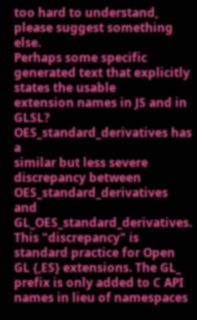too hard to understand, please suggest something else.
Perhaps some specific generated text that explicitly states the usable
extension names in JS and in GLSL? OES_standard_derivatives has a
similar but less severe discrepancy between OES_standard_derivatives
and GL_OES_standard_derivatives.
This "discrepancy" is standard practice for Open GL {,ES} extensions. The GL_ prefix is only added to C API names in lieu of namespaces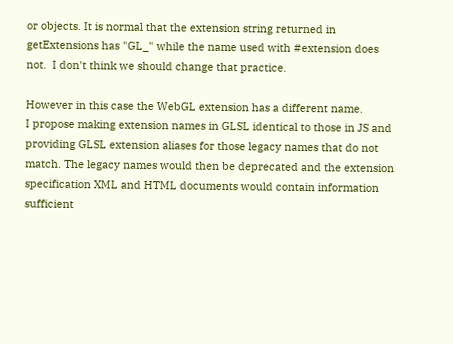or objects. It is normal that the extension string returned in getExtensions has "GL_" while the name used with #extension does not.  I don't think we should change that practice.

However in this case the WebGL extension has a different name.
I propose making extension names in GLSL identical to those in JS and
providing GLSL extension aliases for those legacy names that do not
match. The legacy names would then be deprecated and the extension
specification XML and HTML documents would contain information
sufficient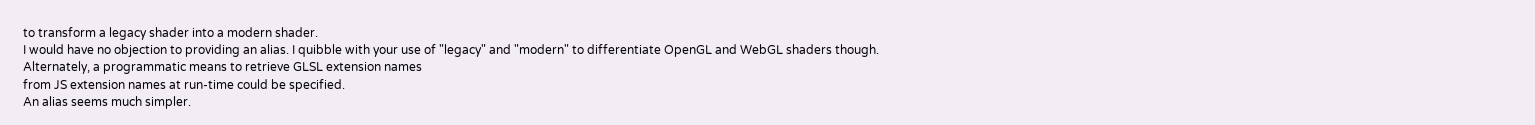to transform a legacy shader into a modern shader.
I would have no objection to providing an alias. I quibble with your use of "legacy" and "modern" to differentiate OpenGL and WebGL shaders though.
Alternately, a programmatic means to retrieve GLSL extension names
from JS extension names at run-time could be specified.
An alias seems much simpler.